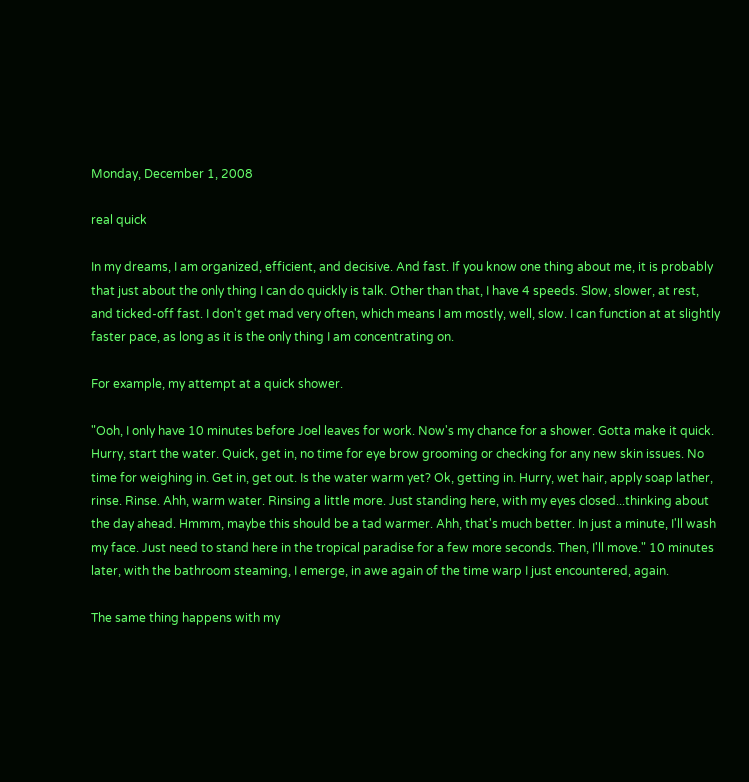Monday, December 1, 2008

real quick

In my dreams, I am organized, efficient, and decisive. And fast. If you know one thing about me, it is probably that just about the only thing I can do quickly is talk. Other than that, I have 4 speeds. Slow, slower, at rest, and ticked-off fast. I don't get mad very often, which means I am mostly, well, slow. I can function at at slightly faster pace, as long as it is the only thing I am concentrating on.

For example, my attempt at a quick shower.

"Ooh, I only have 10 minutes before Joel leaves for work. Now's my chance for a shower. Gotta make it quick. Hurry, start the water. Quick, get in, no time for eye brow grooming or checking for any new skin issues. No time for weighing in. Get in, get out. Is the water warm yet? Ok, getting in. Hurry, wet hair, apply soap lather, rinse. Rinse. Ahh, warm water. Rinsing a little more. Just standing here, with my eyes closed...thinking about the day ahead. Hmmm, maybe this should be a tad warmer. Ahh, that's much better. In just a minute, I'll wash my face. Just need to stand here in the tropical paradise for a few more seconds. Then, I'll move." 10 minutes later, with the bathroom steaming, I emerge, in awe again of the time warp I just encountered, again.

The same thing happens with my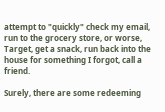attempt to "quickly" check my email, run to the grocery store, or worse, Target, get a snack, run back into the house for something I forgot, call a friend.

Surely, there are some redeeming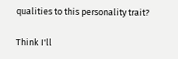qualities to this personality trait?

Think I'll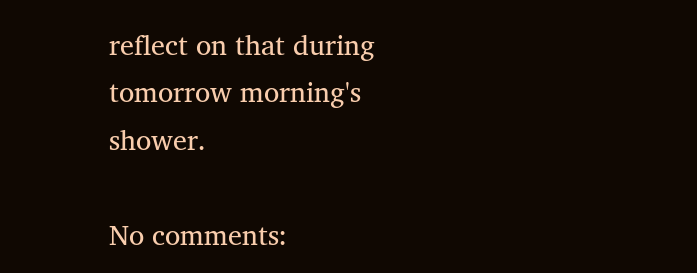reflect on that during tomorrow morning's shower.

No comments: